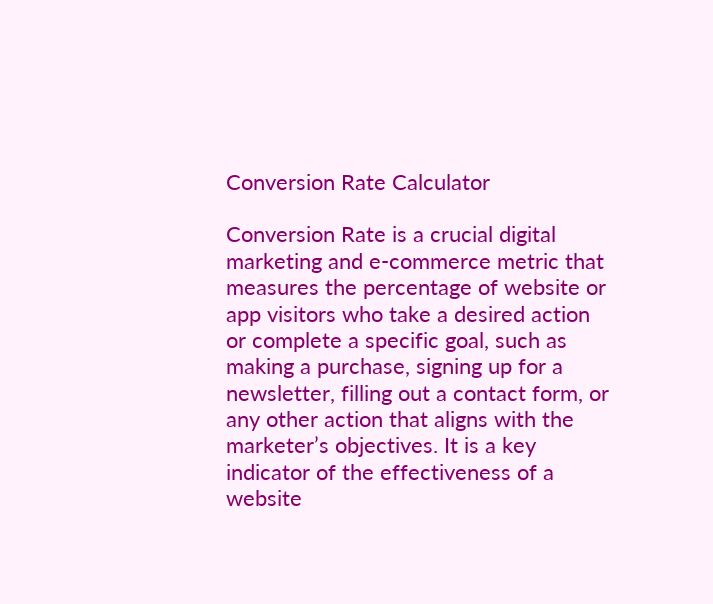Conversion Rate Calculator

Conversion Rate is a crucial digital marketing and e-commerce metric that measures the percentage of website or app visitors who take a desired action or complete a specific goal, such as making a purchase, signing up for a newsletter, filling out a contact form, or any other action that aligns with the marketer’s objectives. It is a key indicator of the effectiveness of a website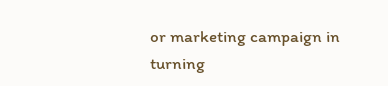or marketing campaign in turning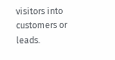visitors into customers or leads.